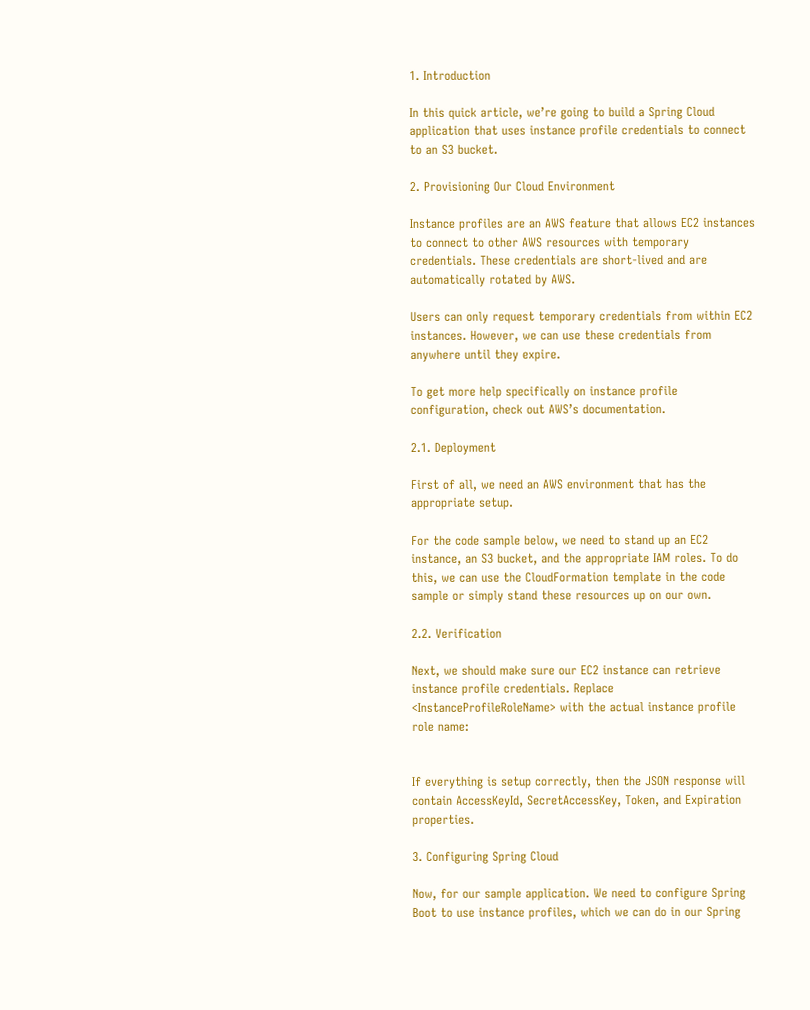1. Introduction

In this quick article, we’re going to build a Spring Cloud application that uses instance profile credentials to connect to an S3 bucket.

2. Provisioning Our Cloud Environment

Instance profiles are an AWS feature that allows EC2 instances to connect to other AWS resources with temporary credentials. These credentials are short-lived and are automatically rotated by AWS.

Users can only request temporary credentials from within EC2 instances. However, we can use these credentials from anywhere until they expire.

To get more help specifically on instance profile configuration, check out AWS’s documentation.

2.1. Deployment

First of all, we need an AWS environment that has the appropriate setup.

For the code sample below, we need to stand up an EC2 instance, an S3 bucket, and the appropriate IAM roles. To do this, we can use the CloudFormation template in the code sample or simply stand these resources up on our own.

2.2. Verification

Next, we should make sure our EC2 instance can retrieve instance profile credentials. Replace <InstanceProfileRoleName> with the actual instance profile role name:


If everything is setup correctly, then the JSON response will contain AccessKeyId, SecretAccessKey, Token, and Expiration properties.

3. Configuring Spring Cloud

Now, for our sample application. We need to configure Spring Boot to use instance profiles, which we can do in our Spring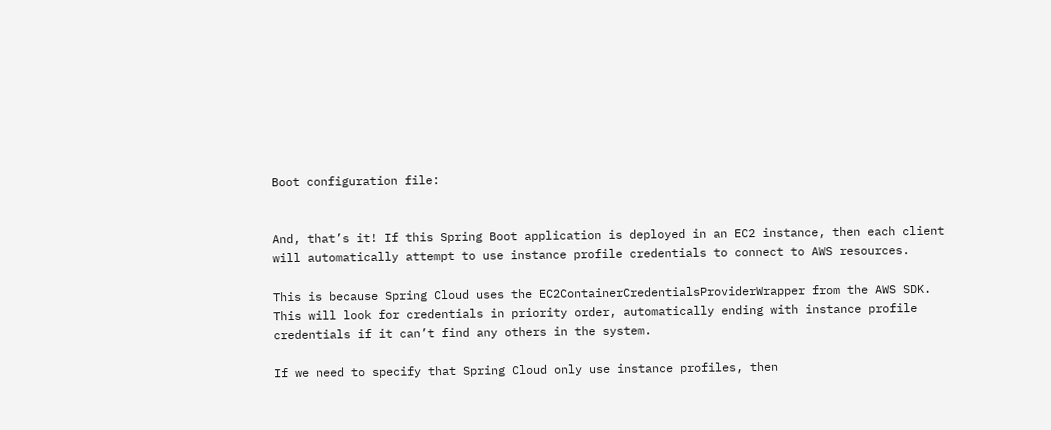Boot configuration file:


And, that’s it! If this Spring Boot application is deployed in an EC2 instance, then each client will automatically attempt to use instance profile credentials to connect to AWS resources.

This is because Spring Cloud uses the EC2ContainerCredentialsProviderWrapper from the AWS SDK. This will look for credentials in priority order, automatically ending with instance profile credentials if it can’t find any others in the system.

If we need to specify that Spring Cloud only use instance profiles, then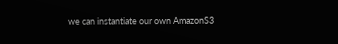we can instantiate our own AmazonS3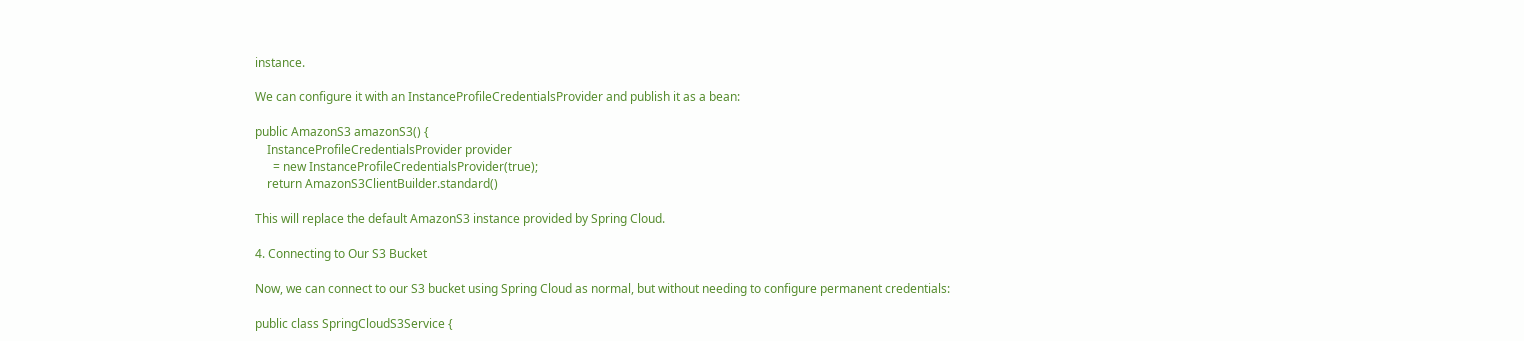instance.

We can configure it with an InstanceProfileCredentialsProvider and publish it as a bean:

public AmazonS3 amazonS3() {
    InstanceProfileCredentialsProvider provider
      = new InstanceProfileCredentialsProvider(true);
    return AmazonS3ClientBuilder.standard()

This will replace the default AmazonS3 instance provided by Spring Cloud.

4. Connecting to Our S3 Bucket

Now, we can connect to our S3 bucket using Spring Cloud as normal, but without needing to configure permanent credentials:

public class SpringCloudS3Service {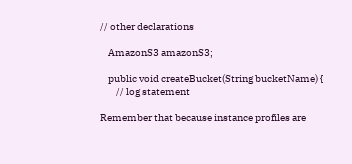// other declarations

    AmazonS3 amazonS3;

    public void createBucket(String bucketName) {
        // log statement

Remember that because instance profiles are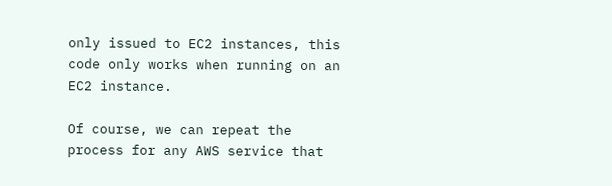only issued to EC2 instances, this code only works when running on an EC2 instance.

Of course, we can repeat the process for any AWS service that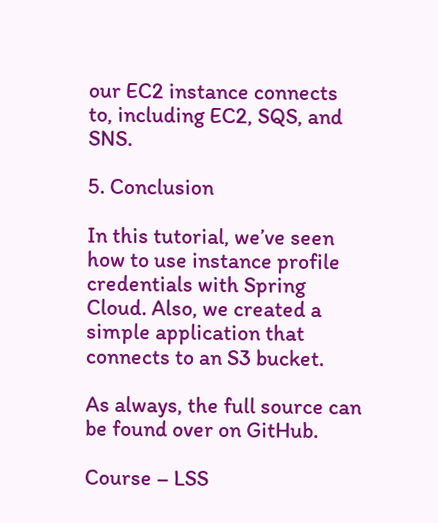our EC2 instance connects to, including EC2, SQS, and SNS.

5. Conclusion

In this tutorial, we’ve seen how to use instance profile credentials with Spring Cloud. Also, we created a simple application that connects to an S3 bucket.

As always, the full source can be found over on GitHub.

Course – LSS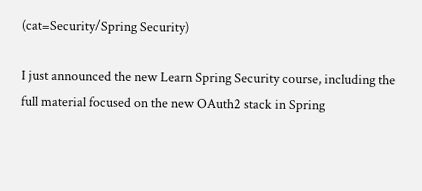(cat=Security/Spring Security)

I just announced the new Learn Spring Security course, including the full material focused on the new OAuth2 stack in Spring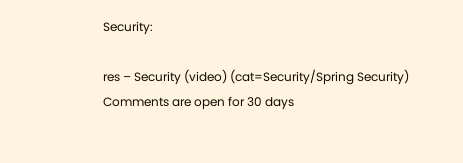Security:

res – Security (video) (cat=Security/Spring Security)
Comments are open for 30 days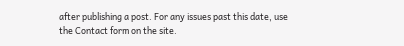after publishing a post. For any issues past this date, use the Contact form on the site.